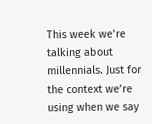This week we’re talking about millennials. Just for the context we’re using when we say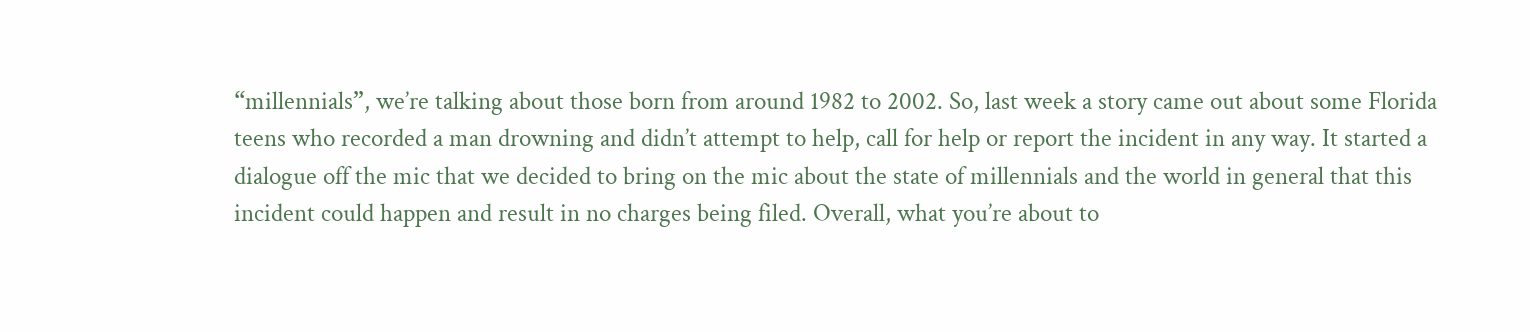“millennials”, we’re talking about those born from around 1982 to 2002. So, last week a story came out about some Florida teens who recorded a man drowning and didn’t attempt to help, call for help or report the incident in any way. It started a dialogue off the mic that we decided to bring on the mic about the state of millennials and the world in general that this incident could happen and result in no charges being filed. Overall, what you’re about to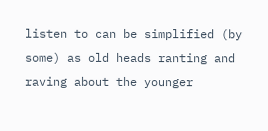listen to can be simplified (by some) as old heads ranting and raving about the younger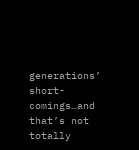generations’ short-comings…and that’s not totally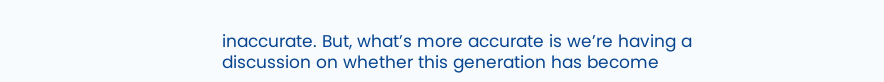inaccurate. But, what’s more accurate is we’re having a discussion on whether this generation has become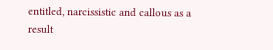entitled, narcissistic and callous as a result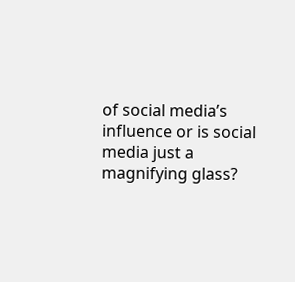of social media’s influence or is social media just a magnifying glass?